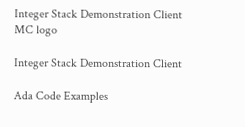Integer Stack Demonstration Client
MC logo

Integer Stack Demonstration Client

Ada Code Examples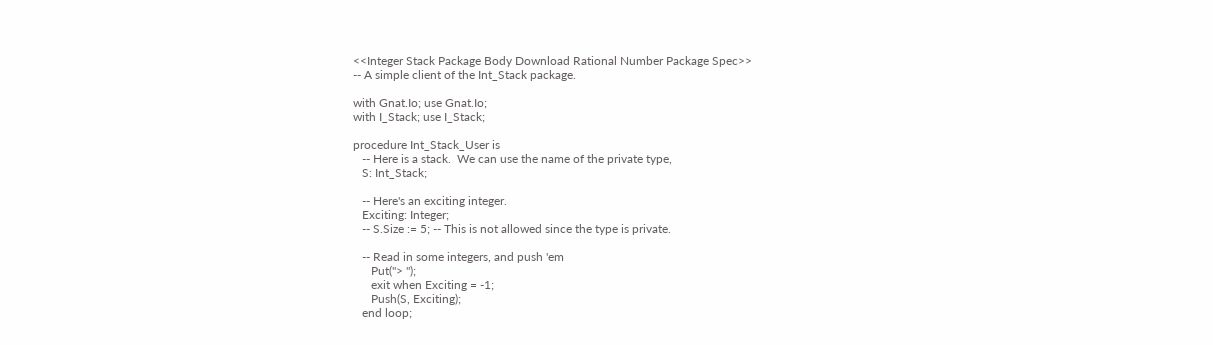<<Integer Stack Package Body Download Rational Number Package Spec>>
-- A simple client of the Int_Stack package.

with Gnat.Io; use Gnat.Io;
with I_Stack; use I_Stack;

procedure Int_Stack_User is
   -- Here is a stack.  We can use the name of the private type,
   S: Int_Stack;

   -- Here's an exciting integer.
   Exciting: Integer;
   -- S.Size := 5; -- This is not allowed since the type is private.

   -- Read in some integers, and push 'em
      Put("> ");
      exit when Exciting = -1;
      Push(S, Exciting);
   end loop;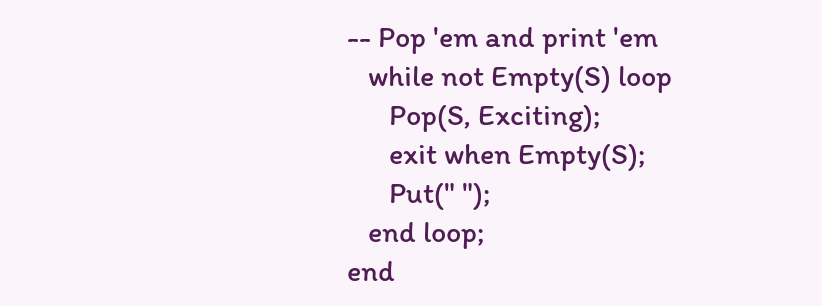-- Pop 'em and print 'em
   while not Empty(S) loop
      Pop(S, Exciting);
      exit when Empty(S);
      Put(" ");
   end loop;
end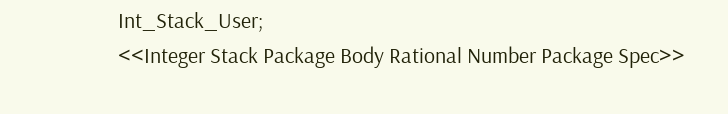Int_Stack_User;
<<Integer Stack Package Body Rational Number Package Spec>>